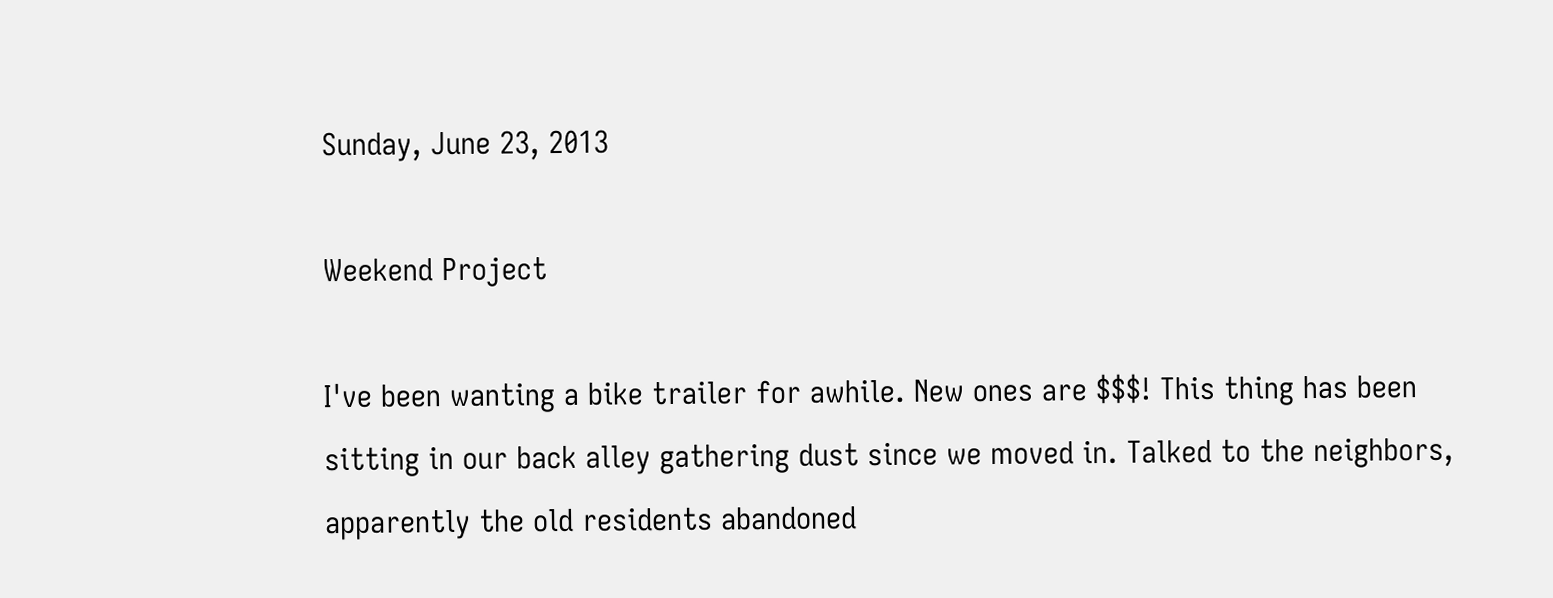Sunday, June 23, 2013

Weekend Project

I've been wanting a bike trailer for awhile. New ones are $$$! This thing has been sitting in our back alley gathering dust since we moved in. Talked to the neighbors, apparently the old residents abandoned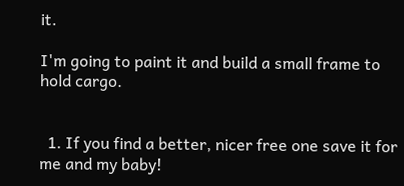it.

I'm going to paint it and build a small frame to hold cargo.


  1. If you find a better, nicer free one save it for me and my baby!